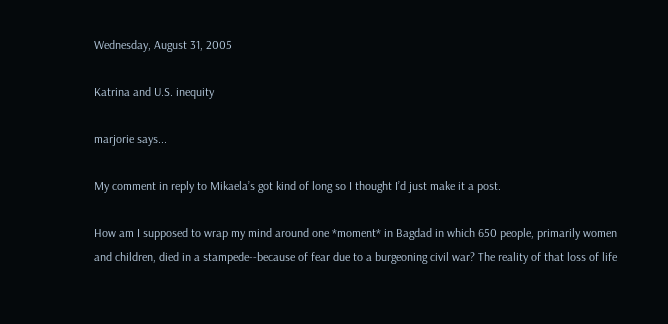Wednesday, August 31, 2005

Katrina and U.S. inequity

marjorie says...

My comment in reply to Mikaela’s got kind of long so I thought I’d just make it a post.

How am I supposed to wrap my mind around one *moment* in Bagdad in which 650 people, primarily women and children, died in a stampede--because of fear due to a burgeoning civil war? The reality of that loss of life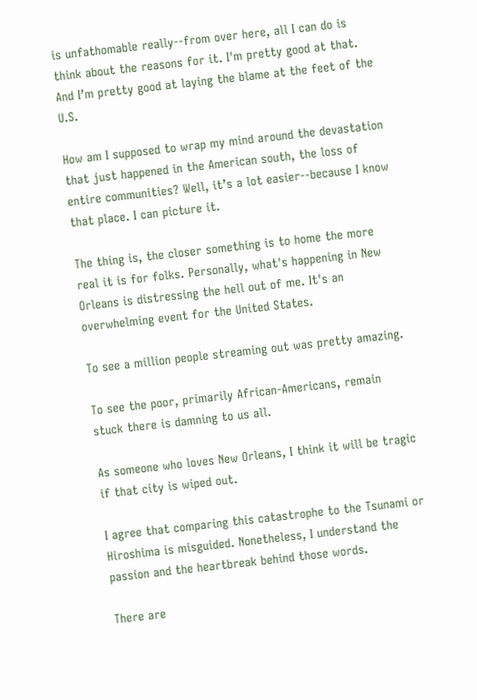is unfathomable really--from over here, all I can do is think about the reasons for it. I'm pretty good at that. And I’m pretty good at laying the blame at the feet of the U.S.

How am I supposed to wrap my mind around the devastation that just happened in the American south, the loss of entire communities? Well, it’s a lot easier--because I know that place. I can picture it.

The thing is, the closer something is to home the more real it is for folks. Personally, what's happening in New Orleans is distressing the hell out of me. It's an overwhelming event for the United States.

To see a million people streaming out was pretty amazing.

To see the poor, primarily African-Americans, remain stuck there is damning to us all.

As someone who loves New Orleans, I think it will be tragic if that city is wiped out.

I agree that comparing this catastrophe to the Tsunami or Hiroshima is misguided. Nonetheless, I understand the passion and the heartbreak behind those words.

There are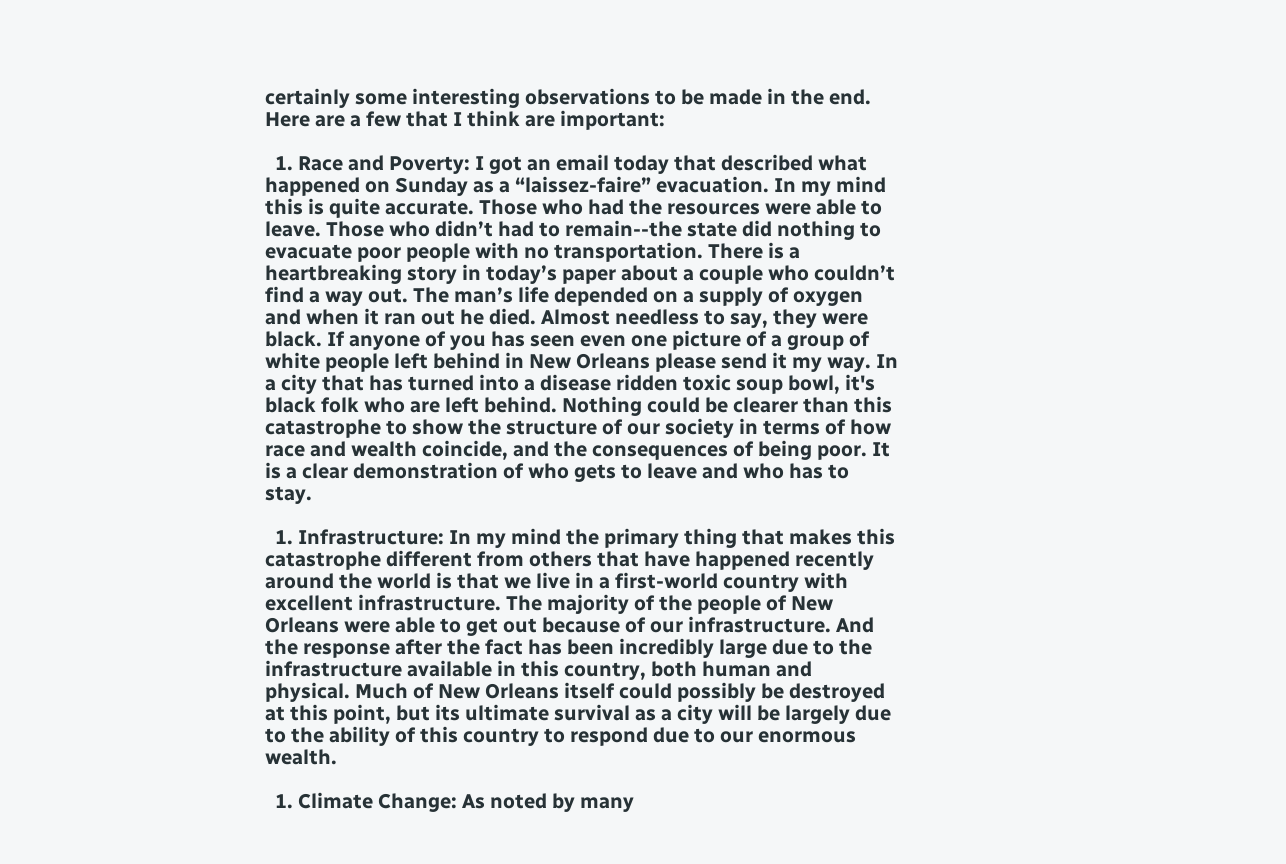certainly some interesting observations to be made in the end. Here are a few that I think are important:

  1. Race and Poverty: I got an email today that described what happened on Sunday as a “laissez-faire” evacuation. In my mind this is quite accurate. Those who had the resources were able to leave. Those who didn’t had to remain--the state did nothing to evacuate poor people with no transportation. There is a heartbreaking story in today’s paper about a couple who couldn’t find a way out. The man’s life depended on a supply of oxygen and when it ran out he died. Almost needless to say, they were black. If anyone of you has seen even one picture of a group of white people left behind in New Orleans please send it my way. In a city that has turned into a disease ridden toxic soup bowl, it's black folk who are left behind. Nothing could be clearer than this catastrophe to show the structure of our society in terms of how race and wealth coincide, and the consequences of being poor. It is a clear demonstration of who gets to leave and who has to stay.

  1. Infrastructure: In my mind the primary thing that makes this catastrophe different from others that have happened recently around the world is that we live in a first-world country with excellent infrastructure. The majority of the people of New Orleans were able to get out because of our infrastructure. And the response after the fact has been incredibly large due to the infrastructure available in this country, both human and physical. Much of New Orleans itself could possibly be destroyed at this point, but its ultimate survival as a city will be largely due to the ability of this country to respond due to our enormous wealth.

  1. Climate Change: As noted by many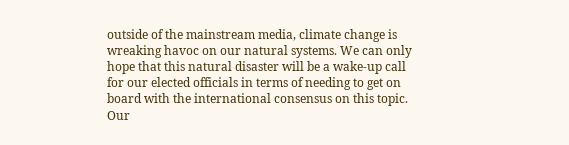outside of the mainstream media, climate change is wreaking havoc on our natural systems. We can only hope that this natural disaster will be a wake-up call for our elected officials in terms of needing to get on board with the international consensus on this topic. Our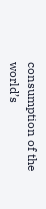consumption of the world’s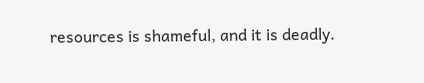resources is shameful, and it is deadly.